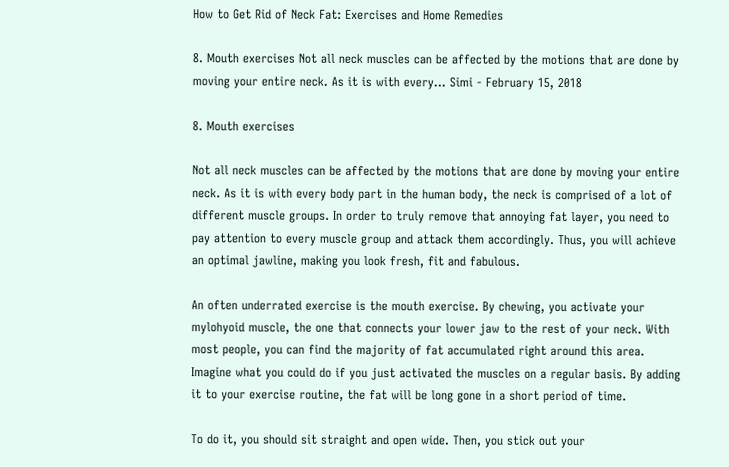How to Get Rid of Neck Fat: Exercises and Home Remedies

8. Mouth exercises Not all neck muscles can be affected by the motions that are done by moving your entire neck. As it is with every… Simi - February 15, 2018

8. Mouth exercises

Not all neck muscles can be affected by the motions that are done by moving your entire neck. As it is with every body part in the human body, the neck is comprised of a lot of different muscle groups. In order to truly remove that annoying fat layer, you need to pay attention to every muscle group and attack them accordingly. Thus, you will achieve an optimal jawline, making you look fresh, fit and fabulous.

An often underrated exercise is the mouth exercise. By chewing, you activate your mylohyoid muscle, the one that connects your lower jaw to the rest of your neck. With most people, you can find the majority of fat accumulated right around this area. Imagine what you could do if you just activated the muscles on a regular basis. By adding it to your exercise routine, the fat will be long gone in a short period of time.

To do it, you should sit straight and open wide. Then, you stick out your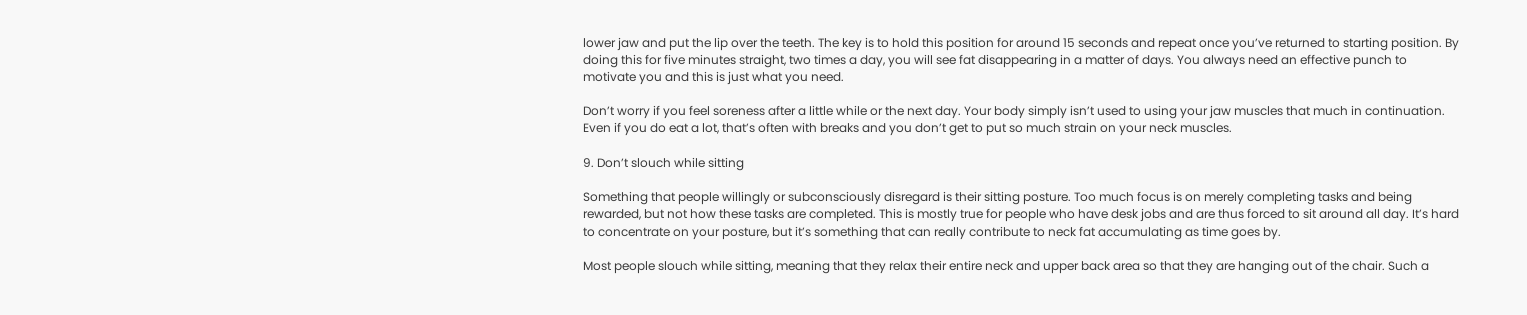lower jaw and put the lip over the teeth. The key is to hold this position for around 15 seconds and repeat once you’ve returned to starting position. By doing this for five minutes straight, two times a day, you will see fat disappearing in a matter of days. You always need an effective punch to motivate you and this is just what you need.

Don’t worry if you feel soreness after a little while or the next day. Your body simply isn’t used to using your jaw muscles that much in continuation. Even if you do eat a lot, that’s often with breaks and you don’t get to put so much strain on your neck muscles.

9. Don’t slouch while sitting

Something that people willingly or subconsciously disregard is their sitting posture. Too much focus is on merely completing tasks and being rewarded, but not how these tasks are completed. This is mostly true for people who have desk jobs and are thus forced to sit around all day. It’s hard to concentrate on your posture, but it’s something that can really contribute to neck fat accumulating as time goes by.

Most people slouch while sitting, meaning that they relax their entire neck and upper back area so that they are hanging out of the chair. Such a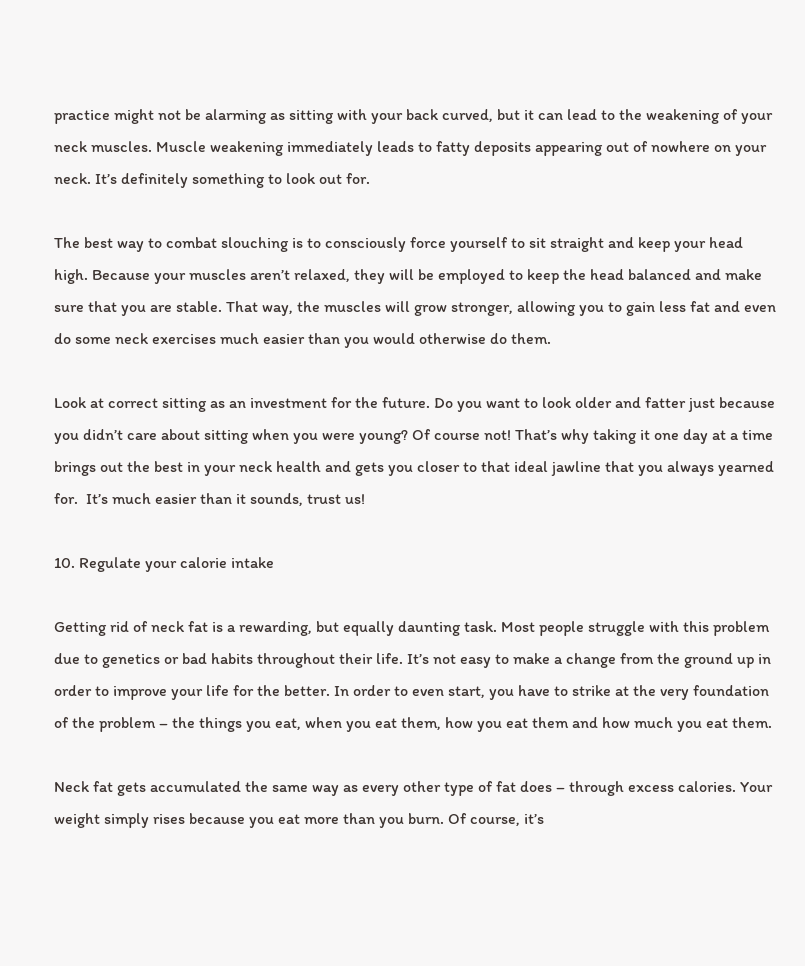practice might not be alarming as sitting with your back curved, but it can lead to the weakening of your neck muscles. Muscle weakening immediately leads to fatty deposits appearing out of nowhere on your neck. It’s definitely something to look out for.

The best way to combat slouching is to consciously force yourself to sit straight and keep your head high. Because your muscles aren’t relaxed, they will be employed to keep the head balanced and make sure that you are stable. That way, the muscles will grow stronger, allowing you to gain less fat and even do some neck exercises much easier than you would otherwise do them.

Look at correct sitting as an investment for the future. Do you want to look older and fatter just because you didn’t care about sitting when you were young? Of course not! That’s why taking it one day at a time brings out the best in your neck health and gets you closer to that ideal jawline that you always yearned for.  It’s much easier than it sounds, trust us!

10. Regulate your calorie intake

Getting rid of neck fat is a rewarding, but equally daunting task. Most people struggle with this problem due to genetics or bad habits throughout their life. It’s not easy to make a change from the ground up in order to improve your life for the better. In order to even start, you have to strike at the very foundation of the problem – the things you eat, when you eat them, how you eat them and how much you eat them.

Neck fat gets accumulated the same way as every other type of fat does – through excess calories. Your weight simply rises because you eat more than you burn. Of course, it’s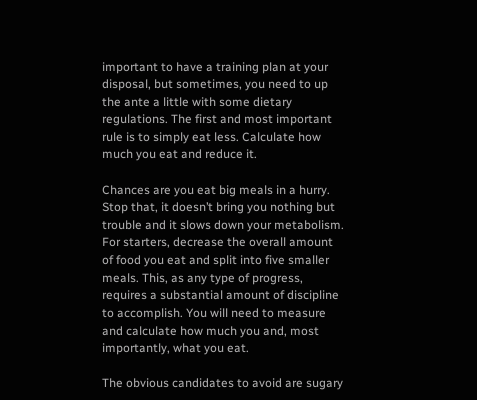important to have a training plan at your disposal, but sometimes, you need to up the ante a little with some dietary regulations. The first and most important rule is to simply eat less. Calculate how much you eat and reduce it.

Chances are you eat big meals in a hurry. Stop that, it doesn’t bring you nothing but trouble and it slows down your metabolism. For starters, decrease the overall amount of food you eat and split into five smaller meals. This, as any type of progress, requires a substantial amount of discipline to accomplish. You will need to measure and calculate how much you and, most importantly, what you eat.

The obvious candidates to avoid are sugary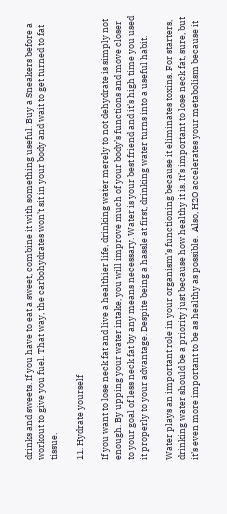drinks and sweets. If you have to eat a sweet, combine it with something useful. Buy a Sneakers before a workout to give you fuel. That way, the carbohydrates won’t sit in your body and wait to get turned to fat tissue.

11. Hydrate yourself

If you want to lose neck fat and live a healthier life, drinking water merely to not dehydrate is simply not enough. By upping your water intake, you will improve much of your body’s functions and move closer to your goal of less neck fat by any means necessary. Water is your best friend and it’s high time you used it properly to your advantage. Despite being a hassle at first, drinking water turns into a useful habit.

Water plays an important role in your organism’s functioning because it eliminates toxins. For starters, drinking water should be a priority just because how healthy it is. It’s important to lose neck fat, sure, but it’s even more important to be as healthy as possible.  Also, H2O accelerates your metabolism because it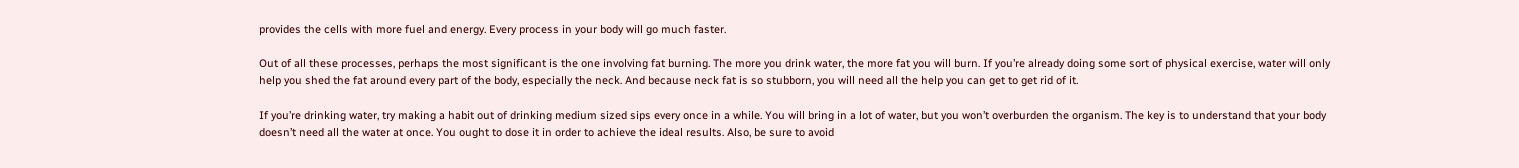provides the cells with more fuel and energy. Every process in your body will go much faster.

Out of all these processes, perhaps the most significant is the one involving fat burning. The more you drink water, the more fat you will burn. If you’re already doing some sort of physical exercise, water will only help you shed the fat around every part of the body, especially the neck. And because neck fat is so stubborn, you will need all the help you can get to get rid of it.

If you’re drinking water, try making a habit out of drinking medium sized sips every once in a while. You will bring in a lot of water, but you won’t overburden the organism. The key is to understand that your body doesn’t need all the water at once. You ought to dose it in order to achieve the ideal results. Also, be sure to avoid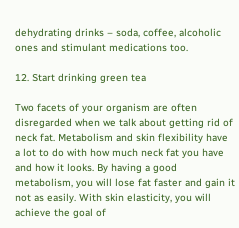dehydrating drinks – soda, coffee, alcoholic ones and stimulant medications too.

12. Start drinking green tea

Two facets of your organism are often disregarded when we talk about getting rid of neck fat. Metabolism and skin flexibility have a lot to do with how much neck fat you have and how it looks. By having a good metabolism, you will lose fat faster and gain it not as easily. With skin elasticity, you will achieve the goal of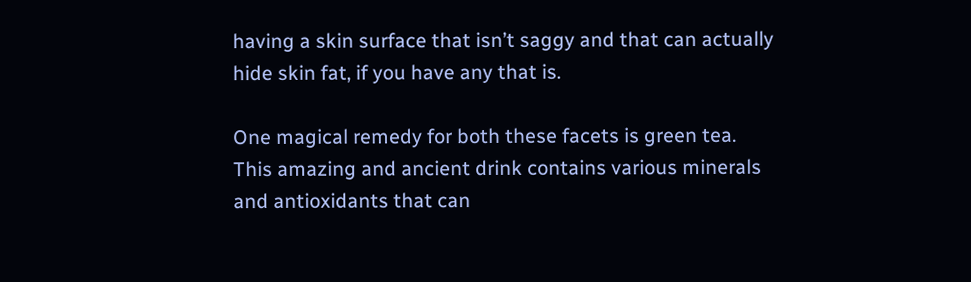having a skin surface that isn’t saggy and that can actually hide skin fat, if you have any that is.

One magical remedy for both these facets is green tea. This amazing and ancient drink contains various minerals and antioxidants that can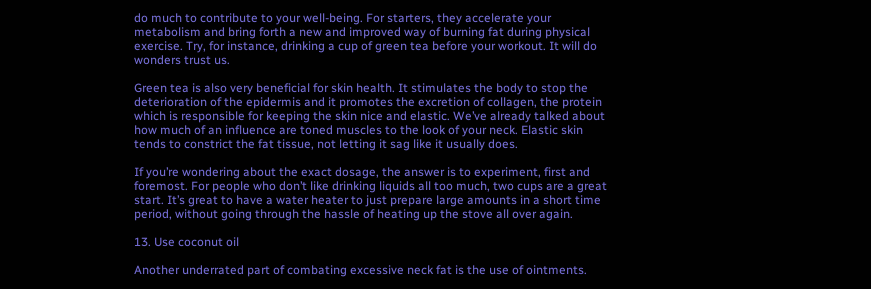do much to contribute to your well-being. For starters, they accelerate your metabolism and bring forth a new and improved way of burning fat during physical exercise. Try, for instance, drinking a cup of green tea before your workout. It will do wonders trust us.

Green tea is also very beneficial for skin health. It stimulates the body to stop the deterioration of the epidermis and it promotes the excretion of collagen, the protein which is responsible for keeping the skin nice and elastic. We’ve already talked about how much of an influence are toned muscles to the look of your neck. Elastic skin tends to constrict the fat tissue, not letting it sag like it usually does.

If you’re wondering about the exact dosage, the answer is to experiment, first and foremost. For people who don’t like drinking liquids all too much, two cups are a great start. It’s great to have a water heater to just prepare large amounts in a short time period, without going through the hassle of heating up the stove all over again.

13. Use coconut oil

Another underrated part of combating excessive neck fat is the use of ointments.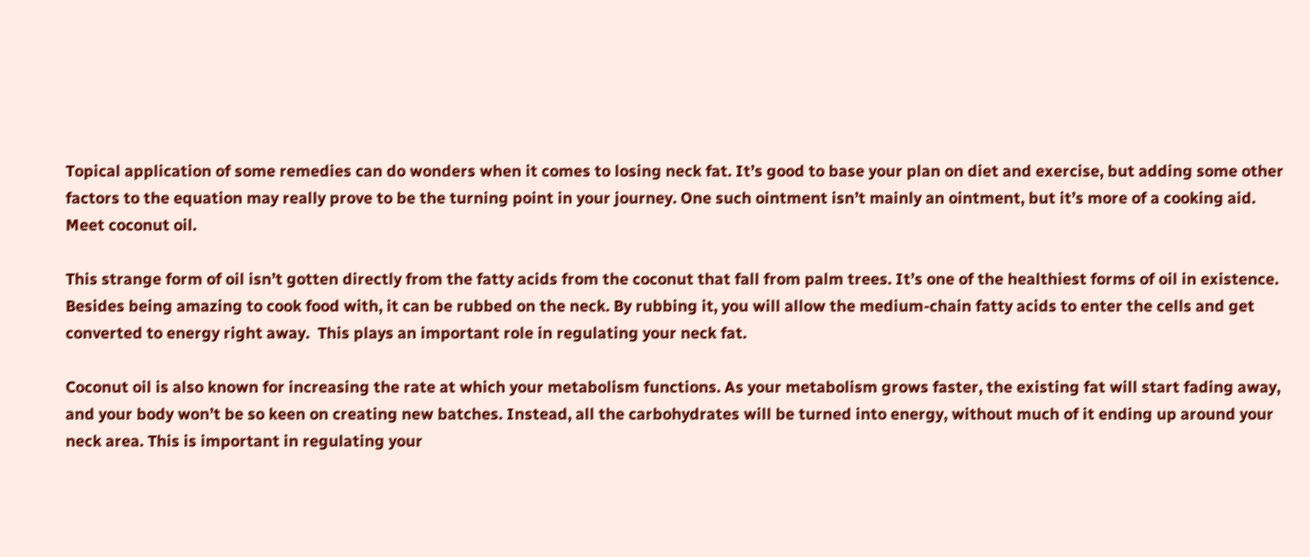Topical application of some remedies can do wonders when it comes to losing neck fat. It’s good to base your plan on diet and exercise, but adding some other factors to the equation may really prove to be the turning point in your journey. One such ointment isn’t mainly an ointment, but it’s more of a cooking aid. Meet coconut oil.

This strange form of oil isn’t gotten directly from the fatty acids from the coconut that fall from palm trees. It’s one of the healthiest forms of oil in existence. Besides being amazing to cook food with, it can be rubbed on the neck. By rubbing it, you will allow the medium-chain fatty acids to enter the cells and get converted to energy right away.  This plays an important role in regulating your neck fat.

Coconut oil is also known for increasing the rate at which your metabolism functions. As your metabolism grows faster, the existing fat will start fading away, and your body won’t be so keen on creating new batches. Instead, all the carbohydrates will be turned into energy, without much of it ending up around your neck area. This is important in regulating your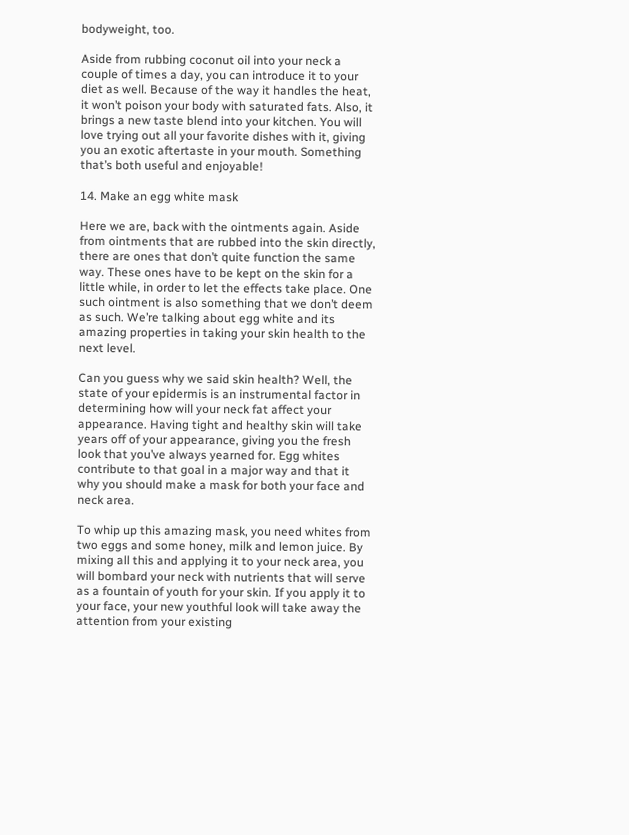bodyweight, too.

Aside from rubbing coconut oil into your neck a couple of times a day, you can introduce it to your diet as well. Because of the way it handles the heat, it won’t poison your body with saturated fats. Also, it brings a new taste blend into your kitchen. You will love trying out all your favorite dishes with it, giving you an exotic aftertaste in your mouth. Something that’s both useful and enjoyable!

14. Make an egg white mask

Here we are, back with the ointments again. Aside from ointments that are rubbed into the skin directly, there are ones that don’t quite function the same way. These ones have to be kept on the skin for a little while, in order to let the effects take place. One such ointment is also something that we don’t deem as such. We’re talking about egg white and its amazing properties in taking your skin health to the next level.

Can you guess why we said skin health? Well, the state of your epidermis is an instrumental factor in determining how will your neck fat affect your appearance. Having tight and healthy skin will take years off of your appearance, giving you the fresh look that you’ve always yearned for. Egg whites contribute to that goal in a major way and that it why you should make a mask for both your face and neck area.

To whip up this amazing mask, you need whites from two eggs and some honey, milk and lemon juice. By mixing all this and applying it to your neck area, you will bombard your neck with nutrients that will serve as a fountain of youth for your skin. If you apply it to your face, your new youthful look will take away the attention from your existing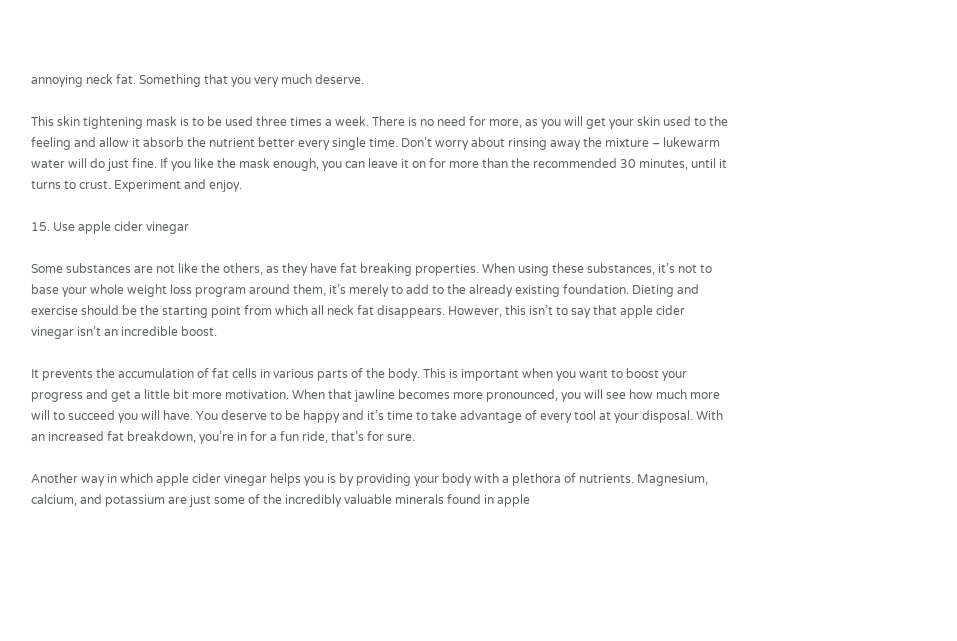annoying neck fat. Something that you very much deserve.

This skin tightening mask is to be used three times a week. There is no need for more, as you will get your skin used to the feeling and allow it absorb the nutrient better every single time. Don’t worry about rinsing away the mixture – lukewarm water will do just fine. If you like the mask enough, you can leave it on for more than the recommended 30 minutes, until it turns to crust. Experiment and enjoy.

15. Use apple cider vinegar

Some substances are not like the others, as they have fat breaking properties. When using these substances, it’s not to base your whole weight loss program around them, it’s merely to add to the already existing foundation. Dieting and exercise should be the starting point from which all neck fat disappears. However, this isn’t to say that apple cider vinegar isn’t an incredible boost.

It prevents the accumulation of fat cells in various parts of the body. This is important when you want to boost your progress and get a little bit more motivation. When that jawline becomes more pronounced, you will see how much more will to succeed you will have. You deserve to be happy and it’s time to take advantage of every tool at your disposal. With an increased fat breakdown, you’re in for a fun ride, that’s for sure.

Another way in which apple cider vinegar helps you is by providing your body with a plethora of nutrients. Magnesium, calcium, and potassium are just some of the incredibly valuable minerals found in apple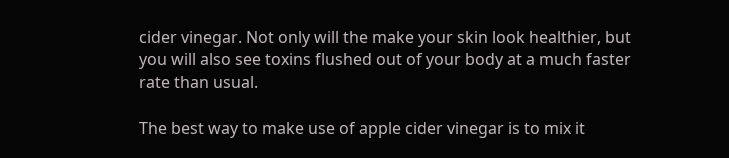cider vinegar. Not only will the make your skin look healthier, but you will also see toxins flushed out of your body at a much faster rate than usual.

The best way to make use of apple cider vinegar is to mix it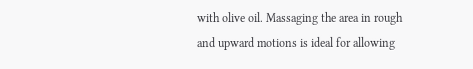with olive oil. Massaging the area in rough and upward motions is ideal for allowing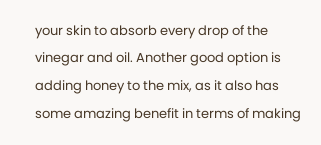your skin to absorb every drop of the vinegar and oil. Another good option is adding honey to the mix, as it also has some amazing benefit in terms of making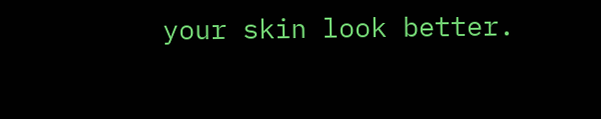your skin look better.